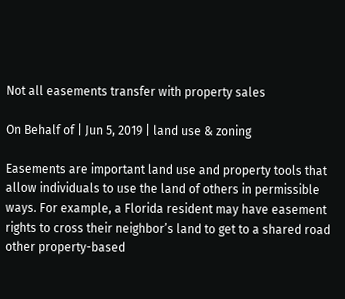Not all easements transfer with property sales

On Behalf of | Jun 5, 2019 | land use & zoning

Easements are important land use and property tools that allow individuals to use the land of others in permissible ways. For example, a Florida resident may have easement rights to cross their neighbor’s land to get to a shared road other property-based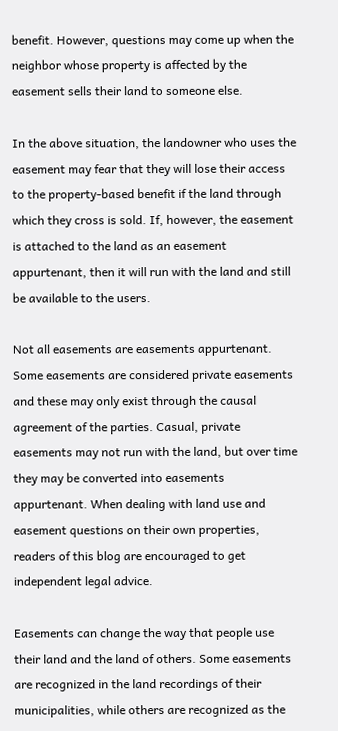benefit. However, questions may come up when the neighbor whose property is affected by the easement sells their land to someone else.

In the above situation, the landowner who uses the easement may fear that they will lose their access to the property-based benefit if the land through which they cross is sold. If, however, the easement is attached to the land as an easement appurtenant, then it will run with the land and still be available to the users.

Not all easements are easements appurtenant. Some easements are considered private easements and these may only exist through the causal agreement of the parties. Casual, private easements may not run with the land, but over time they may be converted into easements appurtenant. When dealing with land use and easement questions on their own properties, readers of this blog are encouraged to get independent legal advice.

Easements can change the way that people use their land and the land of others. Some easements are recognized in the land recordings of their municipalities, while others are recognized as the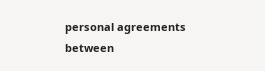personal agreements between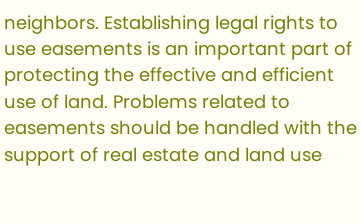neighbors. Establishing legal rights to use easements is an important part of protecting the effective and efficient use of land. Problems related to easements should be handled with the support of real estate and land use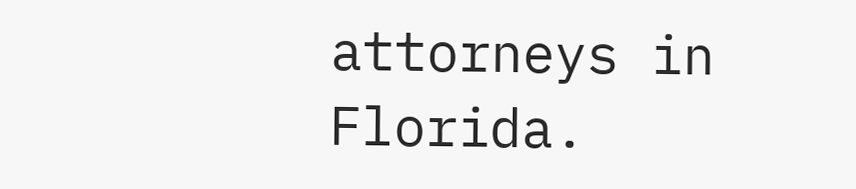attorneys in Florida.